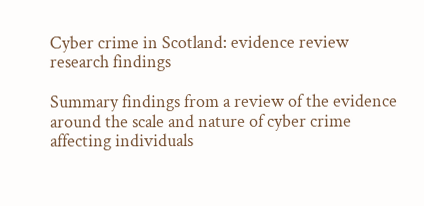Cyber crime in Scotland: evidence review research findings

Summary findings from a review of the evidence around the scale and nature of cyber crime affecting individuals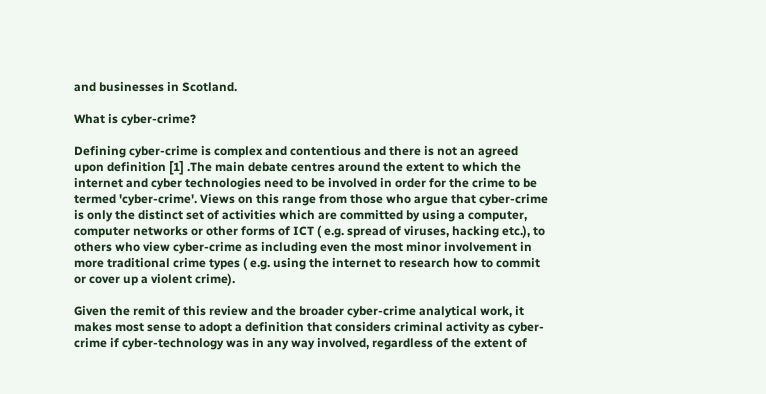and businesses in Scotland.

What is cyber-crime?

Defining cyber-crime is complex and contentious and there is not an agreed upon definition [1] .The main debate centres around the extent to which the internet and cyber technologies need to be involved in order for the crime to be termed 'cyber-crime'. Views on this range from those who argue that cyber-crime is only the distinct set of activities which are committed by using a computer, computer networks or other forms of ICT ( e.g. spread of viruses, hacking etc.), to others who view cyber-crime as including even the most minor involvement in more traditional crime types ( e.g. using the internet to research how to commit or cover up a violent crime).

Given the remit of this review and the broader cyber-crime analytical work, it makes most sense to adopt a definition that considers criminal activity as cyber-crime if cyber-technology was in any way involved, regardless of the extent of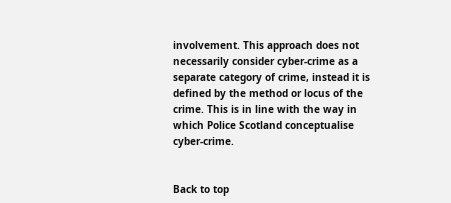involvement. This approach does not necessarily consider cyber-crime as a separate category of crime, instead it is defined by the method or locus of the crime. This is in line with the way in which Police Scotland conceptualise cyber-crime.


Back to top